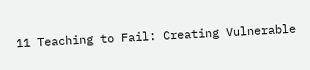11 Teaching to Fail: Creating Vulnerable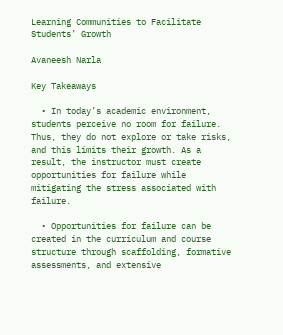Learning Communities to Facilitate Students’ Growth

Avaneesh Narla

Key Takeaways

  • In today’s academic environment, students perceive no room for failure. Thus, they do not explore or take risks, and this limits their growth. As a result, the instructor must create opportunities for failure while mitigating the stress associated with failure.

  • Opportunities for failure can be created in the curriculum and course structure through scaffolding, formative assessments, and extensive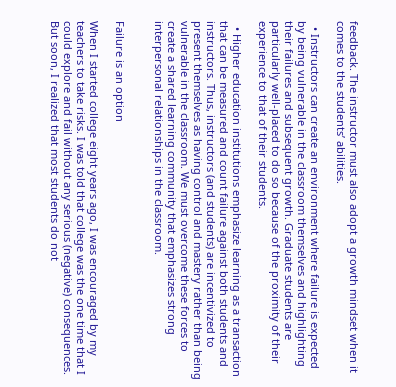feedback. The instructor must also adopt a growth mindset when it comes to the students’ abilities.

  • Instructors can create an environment where failure is expected by being vulnerable in the classroom themselves and highlighting their failures and subsequent growth. Graduate students are particularly well-placed to do so because of the proximity of their experience to that of their students.

  • Higher education institutions emphasize learning as a transaction that can be measured and count failure against both students and instructors. Thus, instructors (and students) are incentivized to present themselves as having control and mastery rather than being vulnerable in the classroom. We must overcome these forces to create a shared learning community that emphasizes strong interpersonal relationships in the classroom.


Failure is an option

When I started college eight years ago, I was encouraged by my teachers to take risks. I was told that college was the one time that I could explore and fail without any serious (negative) consequences. But soon, I realized that most students do not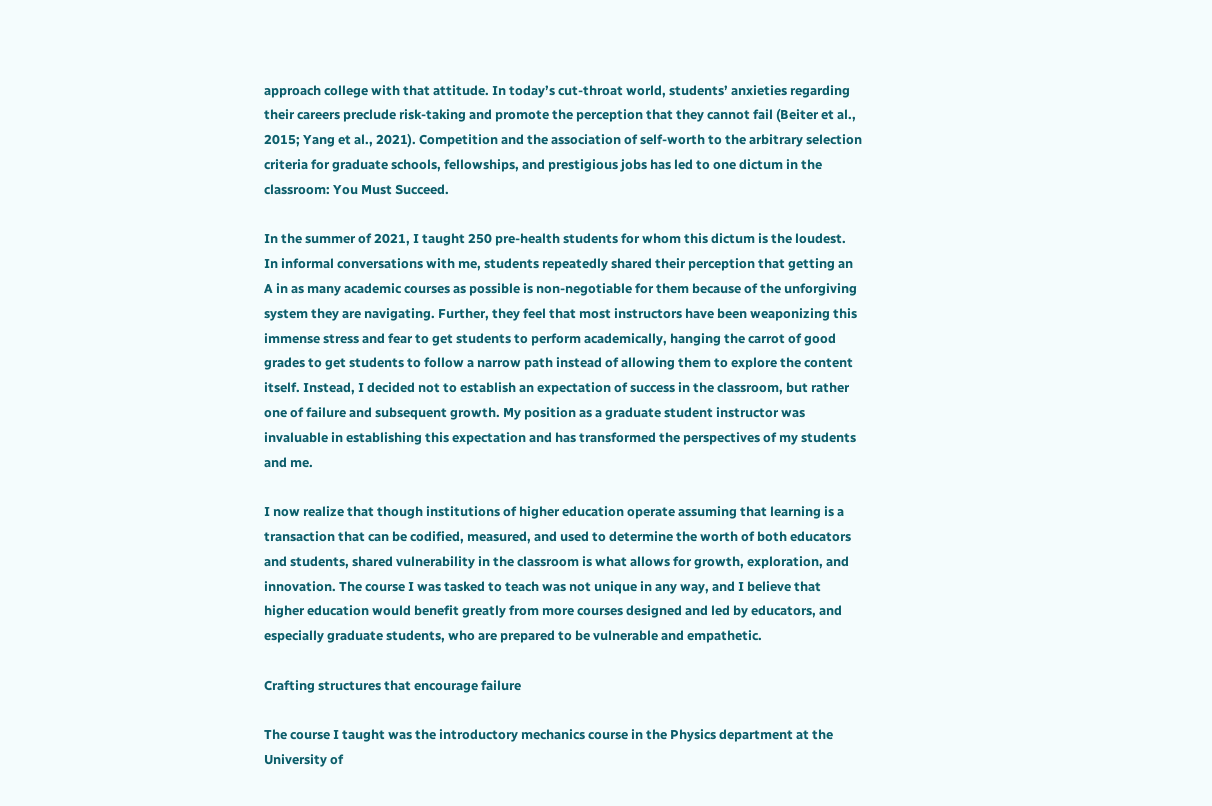approach college with that attitude. In today’s cut-throat world, students’ anxieties regarding their careers preclude risk-taking and promote the perception that they cannot fail (Beiter et al., 2015; Yang et al., 2021). Competition and the association of self-worth to the arbitrary selection criteria for graduate schools, fellowships, and prestigious jobs has led to one dictum in the classroom: You Must Succeed.

In the summer of 2021, I taught 250 pre-health students for whom this dictum is the loudest. In informal conversations with me, students repeatedly shared their perception that getting an A in as many academic courses as possible is non-negotiable for them because of the unforgiving system they are navigating. Further, they feel that most instructors have been weaponizing this immense stress and fear to get students to perform academically, hanging the carrot of good grades to get students to follow a narrow path instead of allowing them to explore the content itself. Instead, I decided not to establish an expectation of success in the classroom, but rather one of failure and subsequent growth. My position as a graduate student instructor was invaluable in establishing this expectation and has transformed the perspectives of my students and me.

I now realize that though institutions of higher education operate assuming that learning is a transaction that can be codified, measured, and used to determine the worth of both educators and students, shared vulnerability in the classroom is what allows for growth, exploration, and innovation. The course I was tasked to teach was not unique in any way, and I believe that higher education would benefit greatly from more courses designed and led by educators, and especially graduate students, who are prepared to be vulnerable and empathetic.

Crafting structures that encourage failure

The course I taught was the introductory mechanics course in the Physics department at the University of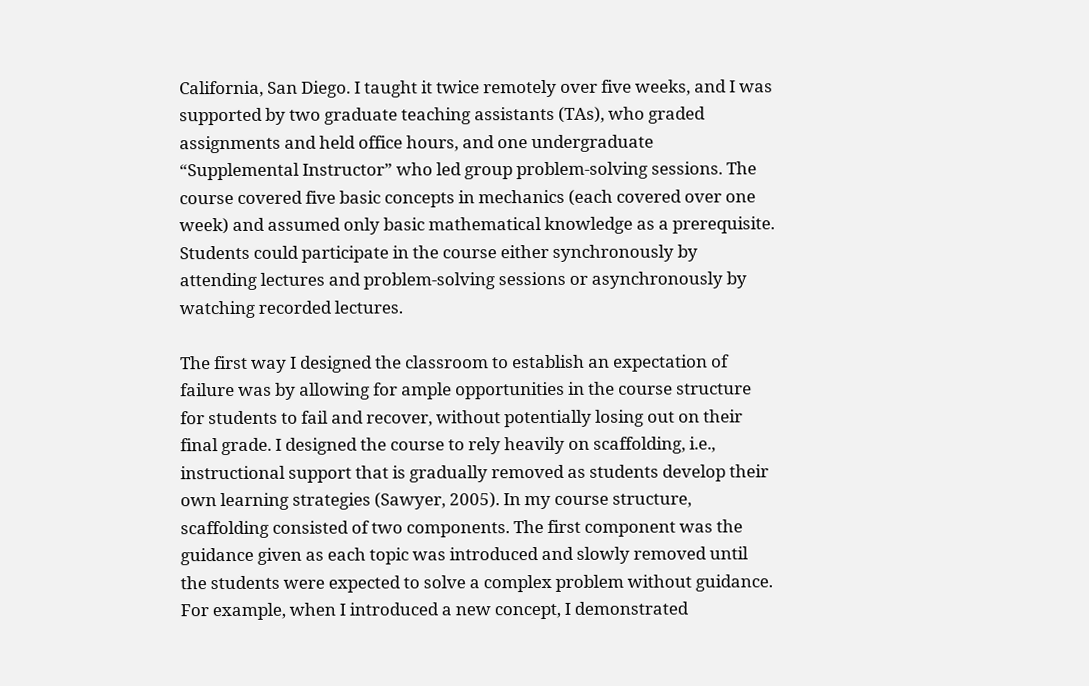California, San Diego. I taught it twice remotely over five weeks, and I was supported by two graduate teaching assistants (TAs), who graded assignments and held office hours, and one undergraduate “Supplemental Instructor” who led group problem-solving sessions. The course covered five basic concepts in mechanics (each covered over one week) and assumed only basic mathematical knowledge as a prerequisite. Students could participate in the course either synchronously by attending lectures and problem-solving sessions or asynchronously by watching recorded lectures.

The first way I designed the classroom to establish an expectation of failure was by allowing for ample opportunities in the course structure for students to fail and recover, without potentially losing out on their final grade. I designed the course to rely heavily on scaffolding, i.e., instructional support that is gradually removed as students develop their own learning strategies (Sawyer, 2005). In my course structure, scaffolding consisted of two components. The first component was the guidance given as each topic was introduced and slowly removed until the students were expected to solve a complex problem without guidance. For example, when I introduced a new concept, I demonstrated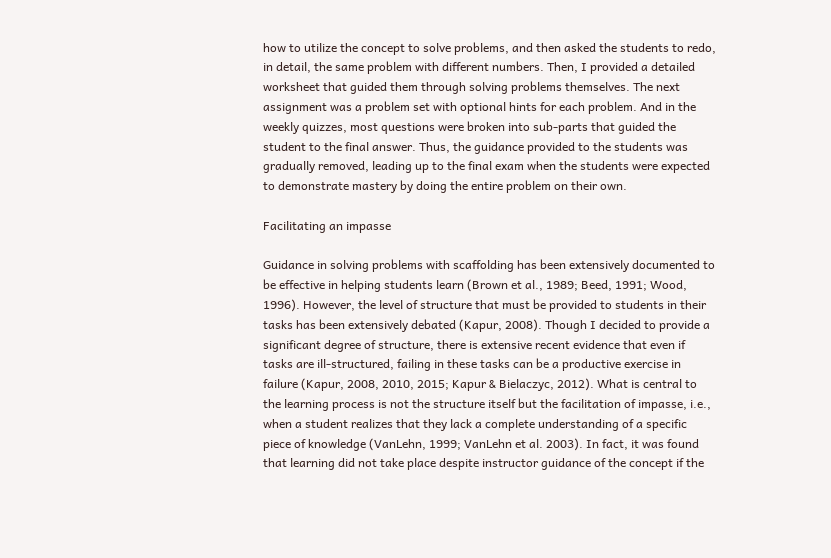how to utilize the concept to solve problems, and then asked the students to redo, in detail, the same problem with different numbers. Then, I provided a detailed worksheet that guided them through solving problems themselves. The next assignment was a problem set with optional hints for each problem. And in the weekly quizzes, most questions were broken into sub-parts that guided the student to the final answer. Thus, the guidance provided to the students was gradually removed, leading up to the final exam when the students were expected to demonstrate mastery by doing the entire problem on their own.

Facilitating an impasse

Guidance in solving problems with scaffolding has been extensively documented to be effective in helping students learn (Brown et al., 1989; Beed, 1991; Wood, 1996). However, the level of structure that must be provided to students in their tasks has been extensively debated (Kapur, 2008). Though I decided to provide a significant degree of structure, there is extensive recent evidence that even if tasks are ill-structured, failing in these tasks can be a productive exercise in failure (Kapur, 2008, 2010, 2015; Kapur & Bielaczyc, 2012). What is central to the learning process is not the structure itself but the facilitation of impasse, i.e., when a student realizes that they lack a complete understanding of a specific piece of knowledge (VanLehn, 1999; VanLehn et al. 2003). In fact, it was found that learning did not take place despite instructor guidance of the concept if the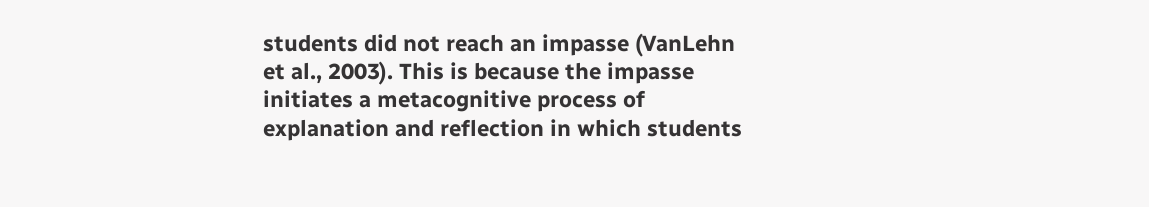students did not reach an impasse (VanLehn et al., 2003). This is because the impasse initiates a metacognitive process of explanation and reflection in which students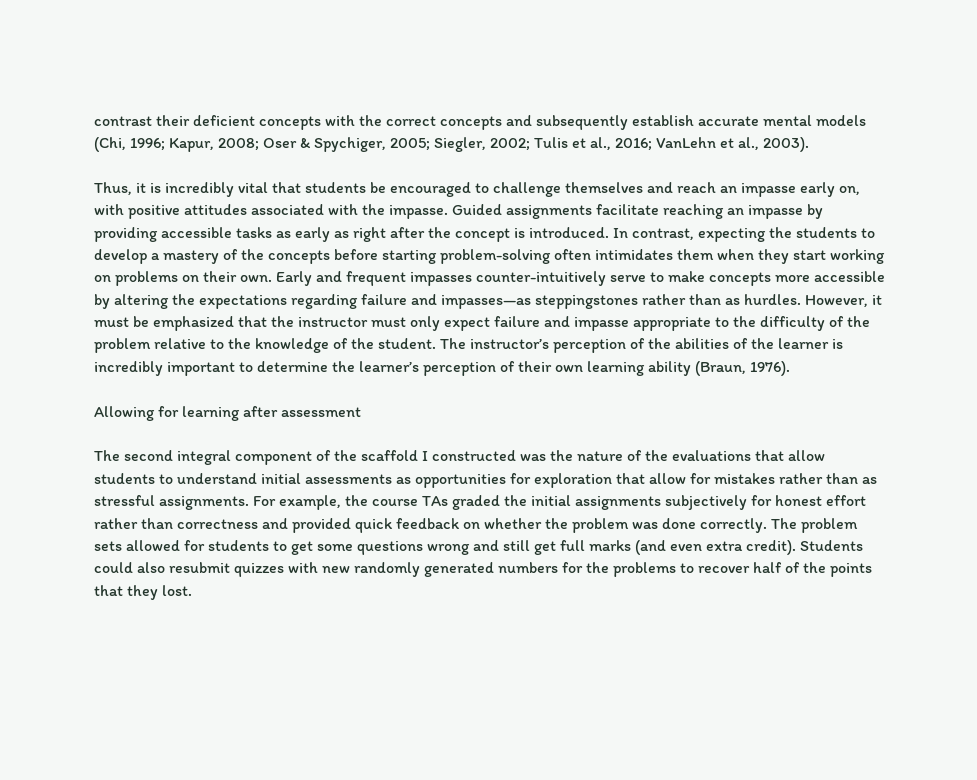contrast their deficient concepts with the correct concepts and subsequently establish accurate mental models (Chi, 1996; Kapur, 2008; Oser & Spychiger, 2005; Siegler, 2002; Tulis et al., 2016; VanLehn et al., 2003).

Thus, it is incredibly vital that students be encouraged to challenge themselves and reach an impasse early on, with positive attitudes associated with the impasse. Guided assignments facilitate reaching an impasse by providing accessible tasks as early as right after the concept is introduced. In contrast, expecting the students to develop a mastery of the concepts before starting problem-solving often intimidates them when they start working on problems on their own. Early and frequent impasses counter-intuitively serve to make concepts more accessible by altering the expectations regarding failure and impasses—as steppingstones rather than as hurdles. However, it must be emphasized that the instructor must only expect failure and impasse appropriate to the difficulty of the problem relative to the knowledge of the student. The instructor’s perception of the abilities of the learner is incredibly important to determine the learner’s perception of their own learning ability (Braun, 1976).

Allowing for learning after assessment

The second integral component of the scaffold I constructed was the nature of the evaluations that allow students to understand initial assessments as opportunities for exploration that allow for mistakes rather than as stressful assignments. For example, the course TAs graded the initial assignments subjectively for honest effort rather than correctness and provided quick feedback on whether the problem was done correctly. The problem sets allowed for students to get some questions wrong and still get full marks (and even extra credit). Students could also resubmit quizzes with new randomly generated numbers for the problems to recover half of the points that they lost.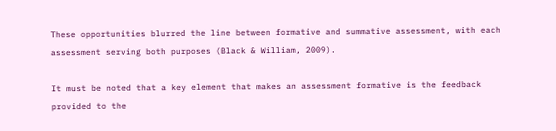These opportunities blurred the line between formative and summative assessment, with each assessment serving both purposes (Black & William, 2009).

It must be noted that a key element that makes an assessment formative is the feedback provided to the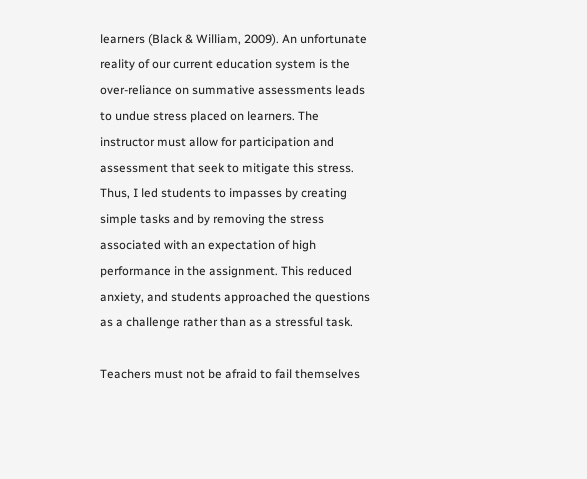learners (Black & William, 2009). An unfortunate reality of our current education system is the over-reliance on summative assessments leads to undue stress placed on learners. The instructor must allow for participation and assessment that seek to mitigate this stress. Thus, I led students to impasses by creating simple tasks and by removing the stress associated with an expectation of high performance in the assignment. This reduced anxiety, and students approached the questions as a challenge rather than as a stressful task.

Teachers must not be afraid to fail themselves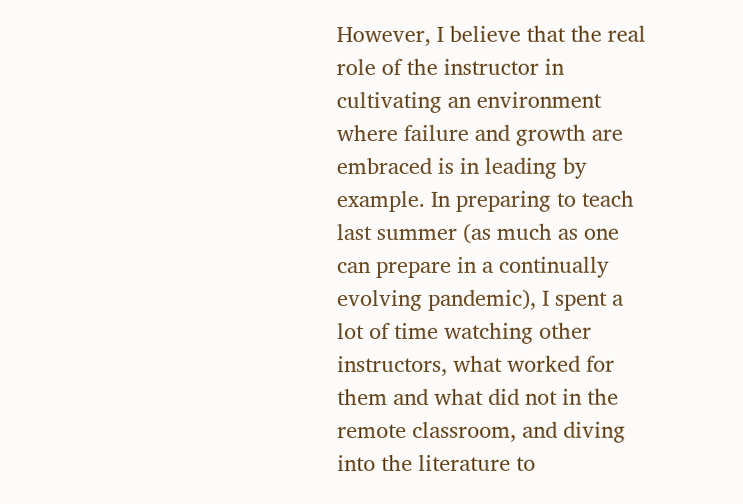However, I believe that the real role of the instructor in cultivating an environment where failure and growth are embraced is in leading by example. In preparing to teach last summer (as much as one can prepare in a continually evolving pandemic), I spent a lot of time watching other instructors, what worked for them and what did not in the remote classroom, and diving into the literature to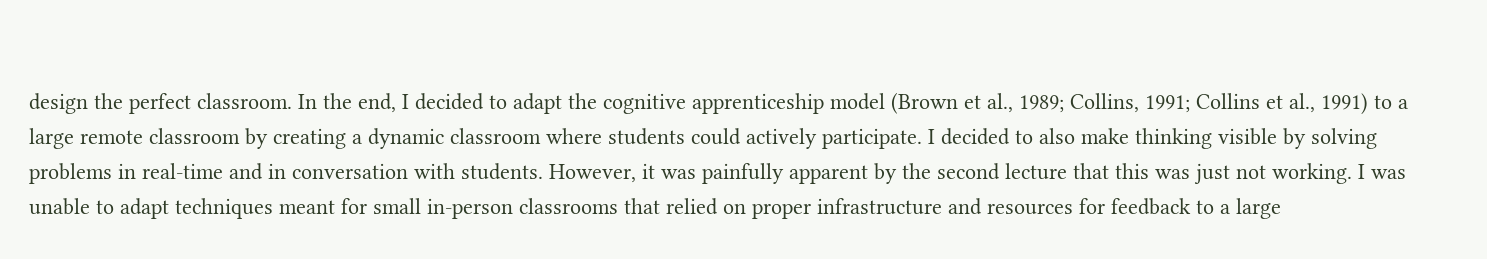design the perfect classroom. In the end, I decided to adapt the cognitive apprenticeship model (Brown et al., 1989; Collins, 1991; Collins et al., 1991) to a large remote classroom by creating a dynamic classroom where students could actively participate. I decided to also make thinking visible by solving problems in real-time and in conversation with students. However, it was painfully apparent by the second lecture that this was just not working. I was unable to adapt techniques meant for small in-person classrooms that relied on proper infrastructure and resources for feedback to a large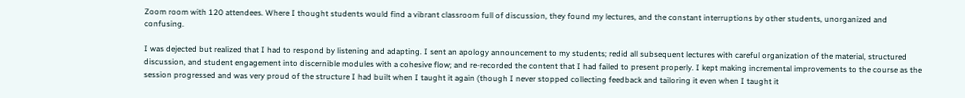Zoom room with 120 attendees. Where I thought students would find a vibrant classroom full of discussion, they found my lectures, and the constant interruptions by other students, unorganized and confusing.

I was dejected but realized that I had to respond by listening and adapting. I sent an apology announcement to my students; redid all subsequent lectures with careful organization of the material, structured discussion, and student engagement into discernible modules with a cohesive flow; and re-recorded the content that I had failed to present properly. I kept making incremental improvements to the course as the session progressed and was very proud of the structure I had built when I taught it again (though I never stopped collecting feedback and tailoring it even when I taught it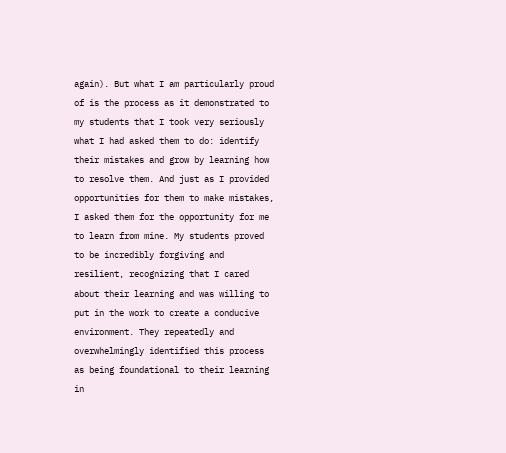again). But what I am particularly proud of is the process as it demonstrated to my students that I took very seriously what I had asked them to do: identify their mistakes and grow by learning how to resolve them. And just as I provided opportunities for them to make mistakes, I asked them for the opportunity for me to learn from mine. My students proved to be incredibly forgiving and resilient, recognizing that I cared about their learning and was willing to put in the work to create a conducive environment. They repeatedly and overwhelmingly identified this process as being foundational to their learning in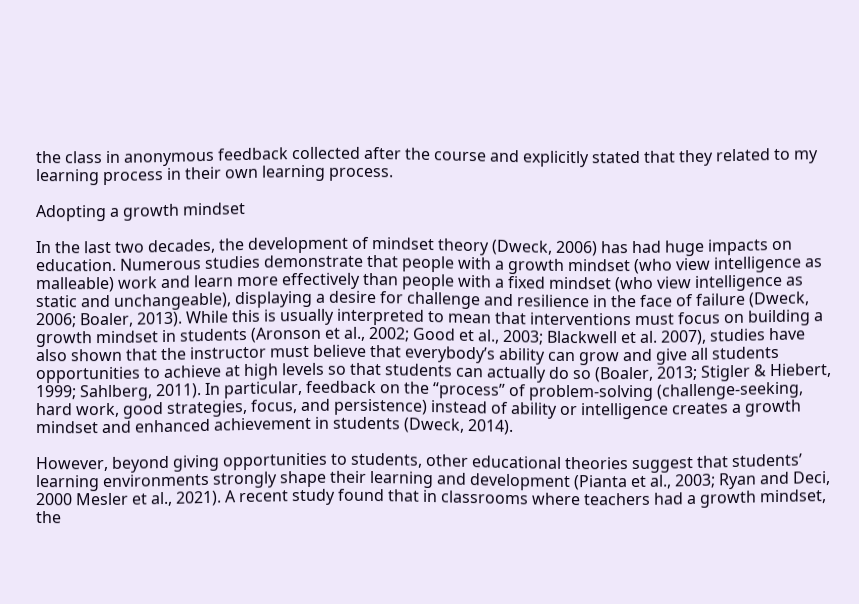the class in anonymous feedback collected after the course and explicitly stated that they related to my learning process in their own learning process.

Adopting a growth mindset

In the last two decades, the development of mindset theory (Dweck, 2006) has had huge impacts on education. Numerous studies demonstrate that people with a growth mindset (who view intelligence as malleable) work and learn more effectively than people with a fixed mindset (who view intelligence as static and unchangeable), displaying a desire for challenge and resilience in the face of failure (Dweck, 2006; Boaler, 2013). While this is usually interpreted to mean that interventions must focus on building a growth mindset in students (Aronson et al., 2002; Good et al., 2003; Blackwell et al. 2007), studies have also shown that the instructor must believe that everybody’s ability can grow and give all students opportunities to achieve at high levels so that students can actually do so (Boaler, 2013; Stigler & Hiebert, 1999; Sahlberg, 2011). In particular, feedback on the “process” of problem-solving (challenge-seeking, hard work, good strategies, focus, and persistence) instead of ability or intelligence creates a growth mindset and enhanced achievement in students (Dweck, 2014).

However, beyond giving opportunities to students, other educational theories suggest that students’ learning environments strongly shape their learning and development (Pianta et al., 2003; Ryan and Deci, 2000 Mesler et al., 2021). A recent study found that in classrooms where teachers had a growth mindset, the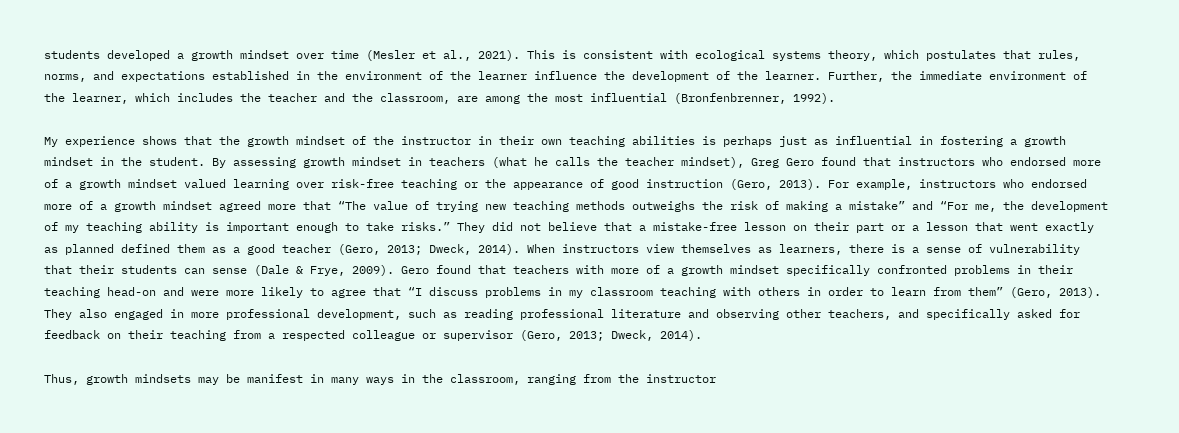students developed a growth mindset over time (Mesler et al., 2021). This is consistent with ecological systems theory, which postulates that rules, norms, and expectations established in the environment of the learner influence the development of the learner. Further, the immediate environment of the learner, which includes the teacher and the classroom, are among the most influential (Bronfenbrenner, 1992).

My experience shows that the growth mindset of the instructor in their own teaching abilities is perhaps just as influential in fostering a growth mindset in the student. By assessing growth mindset in teachers (what he calls the teacher mindset), Greg Gero found that instructors who endorsed more of a growth mindset valued learning over risk-free teaching or the appearance of good instruction (Gero, 2013). For example, instructors who endorsed more of a growth mindset agreed more that “The value of trying new teaching methods outweighs the risk of making a mistake” and “For me, the development of my teaching ability is important enough to take risks.” They did not believe that a mistake-free lesson on their part or a lesson that went exactly as planned defined them as a good teacher (Gero, 2013; Dweck, 2014). When instructors view themselves as learners, there is a sense of vulnerability that their students can sense (Dale & Frye, 2009). Gero found that teachers with more of a growth mindset specifically confronted problems in their teaching head-on and were more likely to agree that “I discuss problems in my classroom teaching with others in order to learn from them” (Gero, 2013). They also engaged in more professional development, such as reading professional literature and observing other teachers, and specifically asked for feedback on their teaching from a respected colleague or supervisor (Gero, 2013; Dweck, 2014).

Thus, growth mindsets may be manifest in many ways in the classroom, ranging from the instructor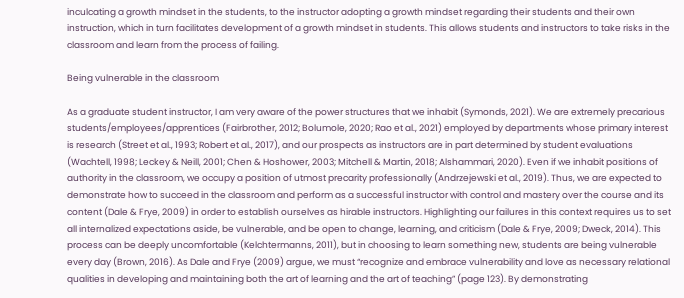inculcating a growth mindset in the students, to the instructor adopting a growth mindset regarding their students and their own instruction, which in turn facilitates development of a growth mindset in students. This allows students and instructors to take risks in the classroom and learn from the process of failing.

Being vulnerable in the classroom

As a graduate student instructor, I am very aware of the power structures that we inhabit (Symonds, 2021). We are extremely precarious students/employees/apprentices (Fairbrother, 2012; Bolumole, 2020; Rao et al., 2021) employed by departments whose primary interest is research (Street et al., 1993; Robert et al., 2017), and our prospects as instructors are in part determined by student evaluations (Wachtell, 1998; Leckey & Neill, 2001; Chen & Hoshower, 2003; Mitchell & Martin, 2018; Alshammari, 2020). Even if we inhabit positions of authority in the classroom, we occupy a position of utmost precarity professionally (Andrzejewski et al., 2019). Thus, we are expected to demonstrate how to succeed in the classroom and perform as a successful instructor with control and mastery over the course and its content (Dale & Frye, 2009) in order to establish ourselves as hirable instructors. Highlighting our failures in this context requires us to set all internalized expectations aside, be vulnerable, and be open to change, learning, and criticism (Dale & Frye, 2009; Dweck, 2014). This process can be deeply uncomfortable (Kelchtermanns, 2011), but in choosing to learn something new, students are being vulnerable every day (Brown, 2016). As Dale and Frye (2009) argue, we must “recognize and embrace vulnerability and love as necessary relational qualities in developing and maintaining both the art of learning and the art of teaching” (page 123). By demonstrating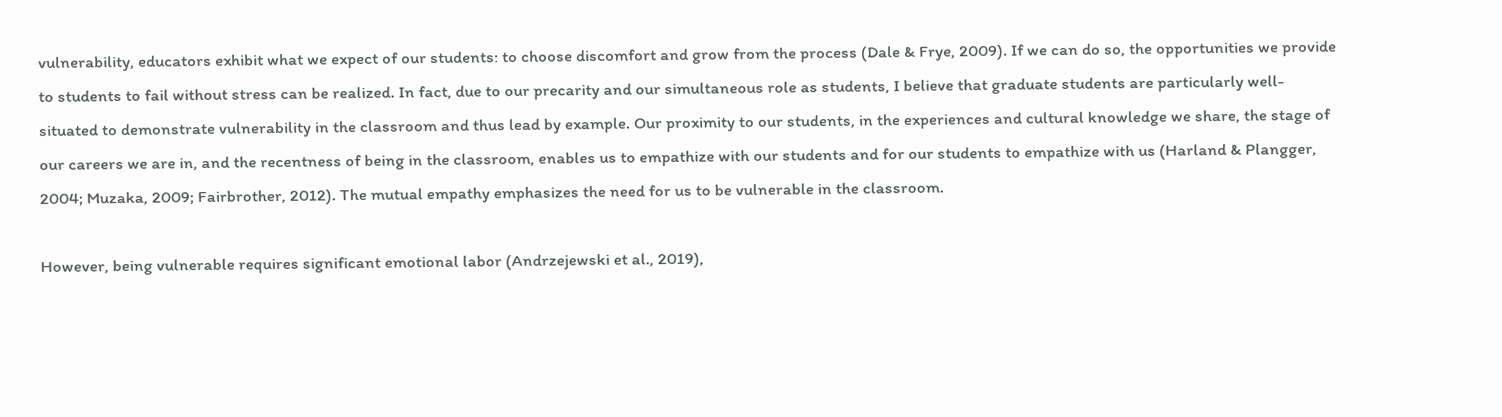vulnerability, educators exhibit what we expect of our students: to choose discomfort and grow from the process (Dale & Frye, 2009). If we can do so, the opportunities we provide to students to fail without stress can be realized. In fact, due to our precarity and our simultaneous role as students, I believe that graduate students are particularly well-situated to demonstrate vulnerability in the classroom and thus lead by example. Our proximity to our students, in the experiences and cultural knowledge we share, the stage of our careers we are in, and the recentness of being in the classroom, enables us to empathize with our students and for our students to empathize with us (Harland & Plangger, 2004; Muzaka, 2009; Fairbrother, 2012). The mutual empathy emphasizes the need for us to be vulnerable in the classroom.

However, being vulnerable requires significant emotional labor (Andrzejewski et al., 2019),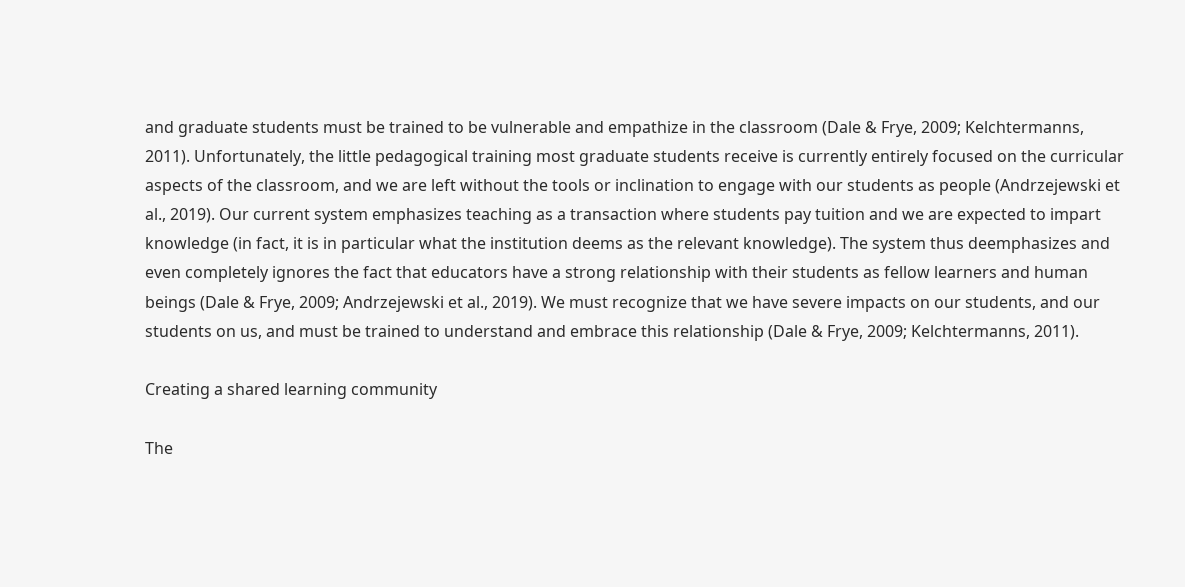and graduate students must be trained to be vulnerable and empathize in the classroom (Dale & Frye, 2009; Kelchtermanns, 2011). Unfortunately, the little pedagogical training most graduate students receive is currently entirely focused on the curricular aspects of the classroom, and we are left without the tools or inclination to engage with our students as people (Andrzejewski et al., 2019). Our current system emphasizes teaching as a transaction where students pay tuition and we are expected to impart knowledge (in fact, it is in particular what the institution deems as the relevant knowledge). The system thus deemphasizes and even completely ignores the fact that educators have a strong relationship with their students as fellow learners and human beings (Dale & Frye, 2009; Andrzejewski et al., 2019). We must recognize that we have severe impacts on our students, and our students on us, and must be trained to understand and embrace this relationship (Dale & Frye, 2009; Kelchtermanns, 2011).

Creating a shared learning community

The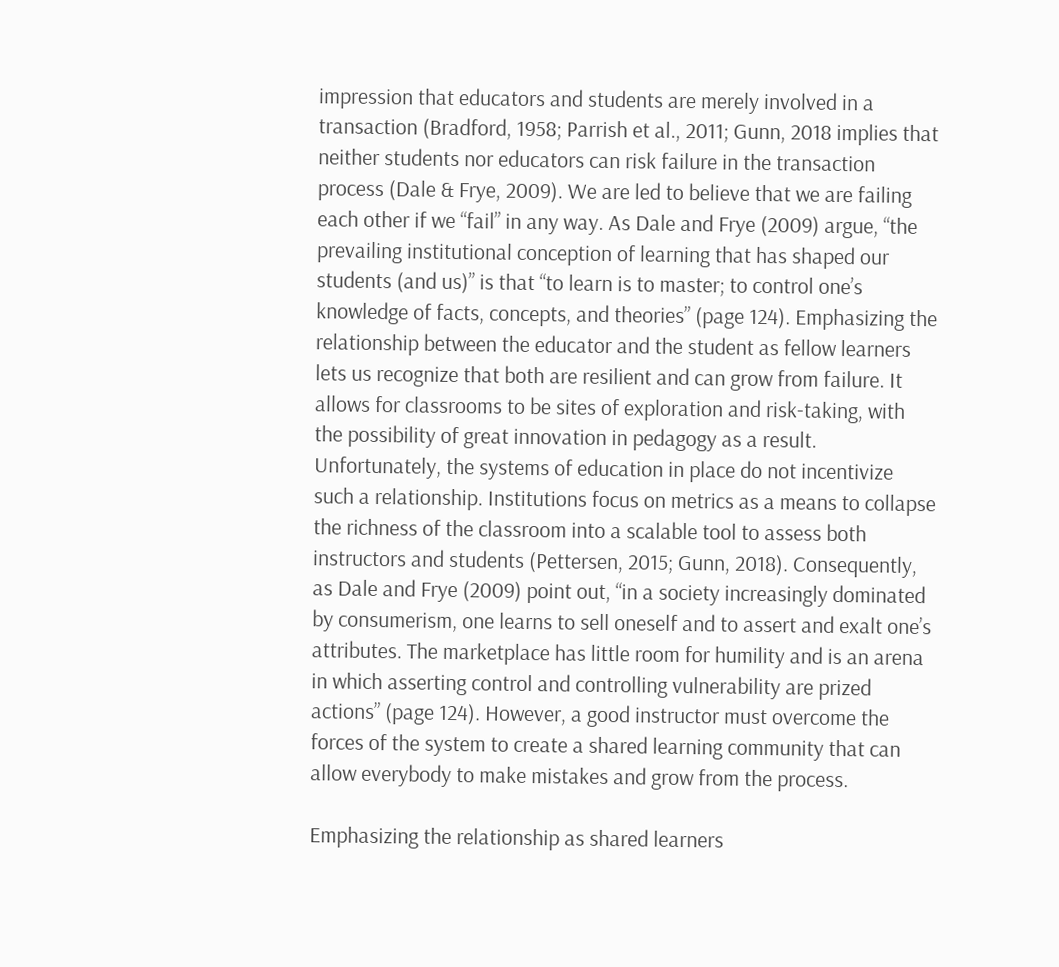impression that educators and students are merely involved in a transaction (Bradford, 1958; Parrish et al., 2011; Gunn, 2018 implies that neither students nor educators can risk failure in the transaction process (Dale & Frye, 2009). We are led to believe that we are failing each other if we “fail” in any way. As Dale and Frye (2009) argue, “the prevailing institutional conception of learning that has shaped our students (and us)” is that “to learn is to master; to control one’s knowledge of facts, concepts, and theories” (page 124). Emphasizing the relationship between the educator and the student as fellow learners lets us recognize that both are resilient and can grow from failure. It allows for classrooms to be sites of exploration and risk-taking, with the possibility of great innovation in pedagogy as a result. Unfortunately, the systems of education in place do not incentivize such a relationship. Institutions focus on metrics as a means to collapse the richness of the classroom into a scalable tool to assess both instructors and students (Pettersen, 2015; Gunn, 2018). Consequently, as Dale and Frye (2009) point out, “in a society increasingly dominated by consumerism, one learns to sell oneself and to assert and exalt one’s attributes. The marketplace has little room for humility and is an arena in which asserting control and controlling vulnerability are prized actions” (page 124). However, a good instructor must overcome the forces of the system to create a shared learning community that can allow everybody to make mistakes and grow from the process.

Emphasizing the relationship as shared learners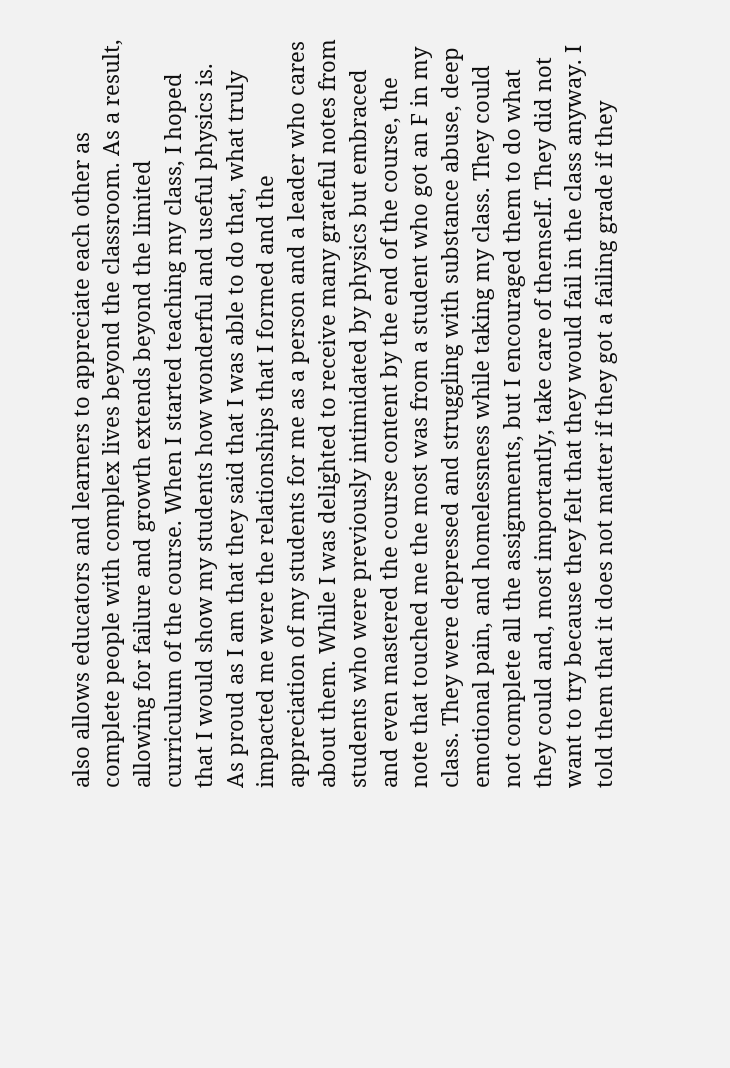also allows educators and learners to appreciate each other as complete people with complex lives beyond the classroom. As a result, allowing for failure and growth extends beyond the limited curriculum of the course. When I started teaching my class, I hoped that I would show my students how wonderful and useful physics is. As proud as I am that they said that I was able to do that, what truly impacted me were the relationships that I formed and the appreciation of my students for me as a person and a leader who cares about them. While I was delighted to receive many grateful notes from students who were previously intimidated by physics but embraced and even mastered the course content by the end of the course, the note that touched me the most was from a student who got an F in my class. They were depressed and struggling with substance abuse, deep emotional pain, and homelessness while taking my class. They could not complete all the assignments, but I encouraged them to do what they could and, most importantly, take care of themself. They did not want to try because they felt that they would fail in the class anyway. I told them that it does not matter if they got a failing grade if they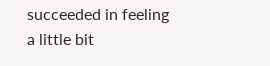succeeded in feeling a little bit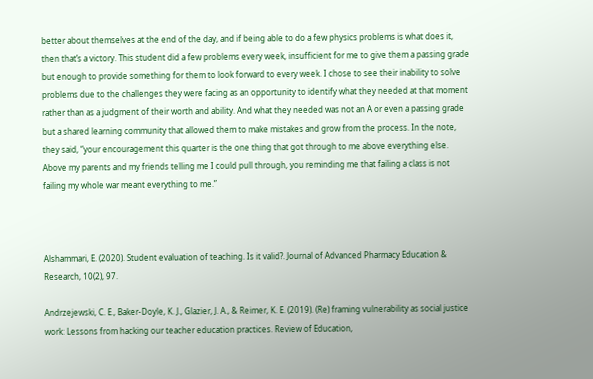better about themselves at the end of the day, and if being able to do a few physics problems is what does it, then that’s a victory. This student did a few problems every week, insufficient for me to give them a passing grade but enough to provide something for them to look forward to every week. I chose to see their inability to solve problems due to the challenges they were facing as an opportunity to identify what they needed at that moment rather than as a judgment of their worth and ability. And what they needed was not an A or even a passing grade but a shared learning community that allowed them to make mistakes and grow from the process. In the note, they said, “your encouragement this quarter is the one thing that got through to me above everything else. Above my parents and my friends telling me I could pull through, you reminding me that failing a class is not failing my whole war meant everything to me.”



Alshammari, E. (2020). Student evaluation of teaching. Is it valid?. Journal of Advanced Pharmacy Education & Research, 10(2), 97.

Andrzejewski, C. E., Baker-Doyle, K. J., Glazier, J. A., & Reimer, K. E. (2019). (Re) framing vulnerability as social justice work: Lessons from hacking our teacher education practices. Review of Education,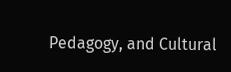Pedagogy, and Cultural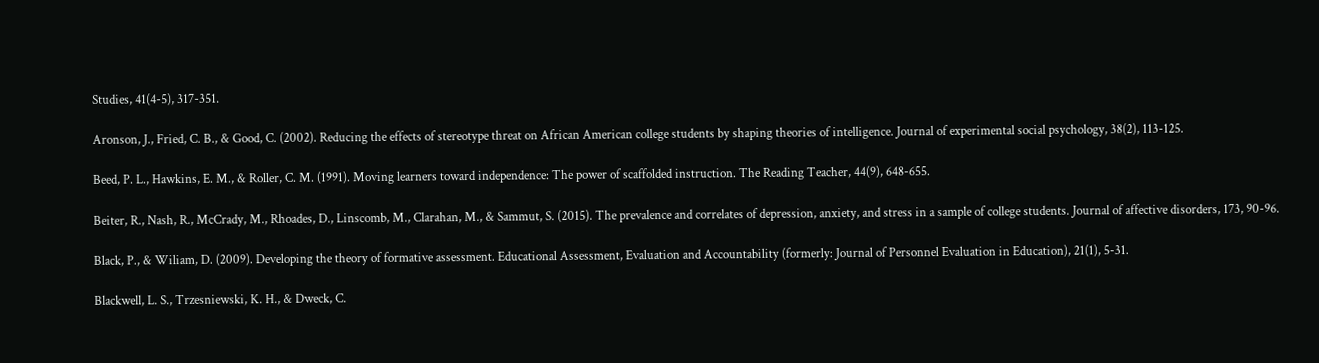Studies, 41(4-5), 317-351.

Aronson, J., Fried, C. B., & Good, C. (2002). Reducing the effects of stereotype threat on African American college students by shaping theories of intelligence. Journal of experimental social psychology, 38(2), 113-125.

Beed, P. L., Hawkins, E. M., & Roller, C. M. (1991). Moving learners toward independence: The power of scaffolded instruction. The Reading Teacher, 44(9), 648-655.

Beiter, R., Nash, R., McCrady, M., Rhoades, D., Linscomb, M., Clarahan, M., & Sammut, S. (2015). The prevalence and correlates of depression, anxiety, and stress in a sample of college students. Journal of affective disorders, 173, 90-96.

Black, P., & Wiliam, D. (2009). Developing the theory of formative assessment. Educational Assessment, Evaluation and Accountability (formerly: Journal of Personnel Evaluation in Education), 21(1), 5-31.

Blackwell, L. S., Trzesniewski, K. H., & Dweck, C.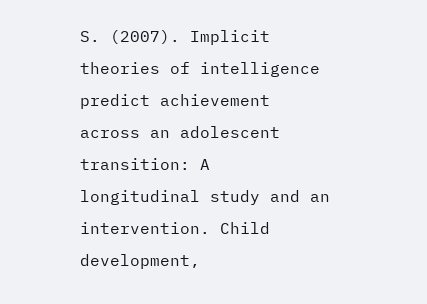S. (2007). Implicit theories of intelligence predict achievement across an adolescent transition: A longitudinal study and an intervention. Child development,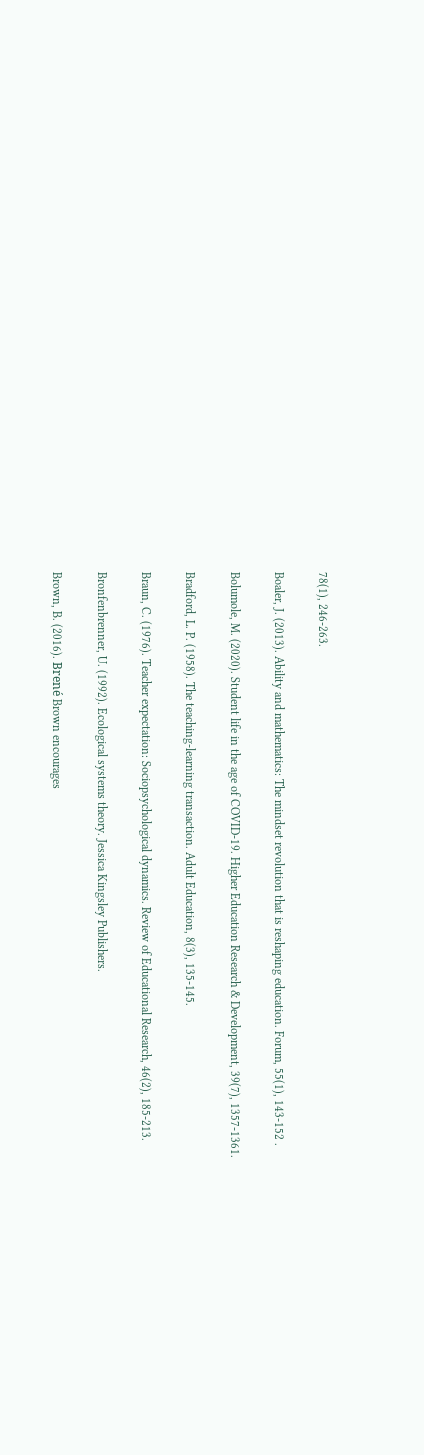78(1), 246-263.

Boaler, J. (2013). Ability and mathematics: The mindset revolution that is reshaping education. Forum, 55(1), 143-152 .

Bolumole, M. (2020). Student life in the age of COVID-19. Higher Education Research & Development, 39(7), 1357-1361.

Bradford, L. P. (1958). The teaching-learning transaction. Adult Education, 8(3), 135-145.

Braun, C. (1976). Teacher expectation: Sociopsychological dynamics. Review of Educational Research, 46(2), 185-213.

Bronfenbrenner, U. (1992). Ecological systems theory. Jessica Kingsley Publishers.

Brown, B. (2016). Brené Brown encourages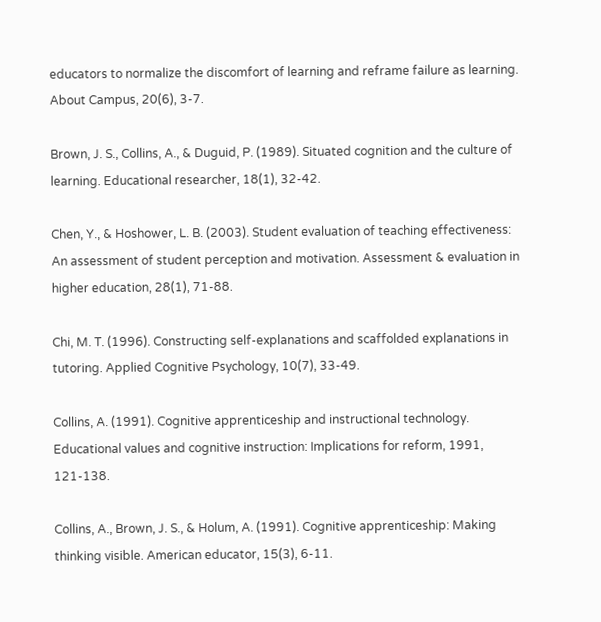educators to normalize the discomfort of learning and reframe failure as learning. About Campus, 20(6), 3-7.

Brown, J. S., Collins, A., & Duguid, P. (1989). Situated cognition and the culture of learning. Educational researcher, 18(1), 32-42.

Chen, Y., & Hoshower, L. B. (2003). Student evaluation of teaching effectiveness: An assessment of student perception and motivation. Assessment & evaluation in higher education, 28(1), 71-88.

Chi, M. T. (1996). Constructing self-explanations and scaffolded explanations in tutoring. Applied Cognitive Psychology, 10(7), 33-49.

Collins, A. (1991). Cognitive apprenticeship and instructional technology. Educational values and cognitive instruction: Implications for reform, 1991, 121-138.

Collins, A., Brown, J. S., & Holum, A. (1991). Cognitive apprenticeship: Making thinking visible. American educator, 15(3), 6-11.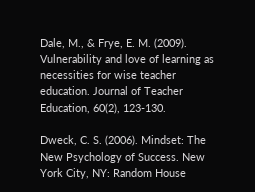Dale, M., & Frye, E. M. (2009). Vulnerability and love of learning as necessities for wise teacher education. Journal of Teacher Education, 60(2), 123-130.

Dweck, C. S. (2006). Mindset: The New Psychology of Success. New York City, NY: Random House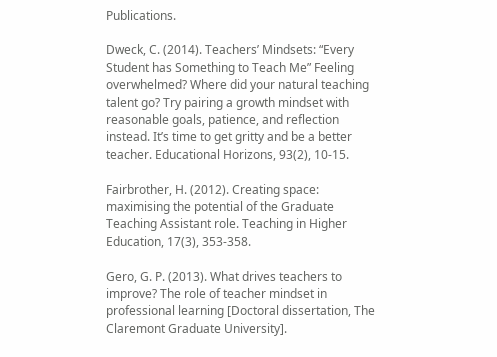Publications.

Dweck, C. (2014). Teachers’ Mindsets: “Every Student has Something to Teach Me” Feeling overwhelmed? Where did your natural teaching talent go? Try pairing a growth mindset with reasonable goals, patience, and reflection instead. It’s time to get gritty and be a better teacher. Educational Horizons, 93(2), 10-15.

Fairbrother, H. (2012). Creating space: maximising the potential of the Graduate Teaching Assistant role. Teaching in Higher Education, 17(3), 353-358.

Gero, G. P. (2013). What drives teachers to improve? The role of teacher mindset in professional learning [Doctoral dissertation, The Claremont Graduate University].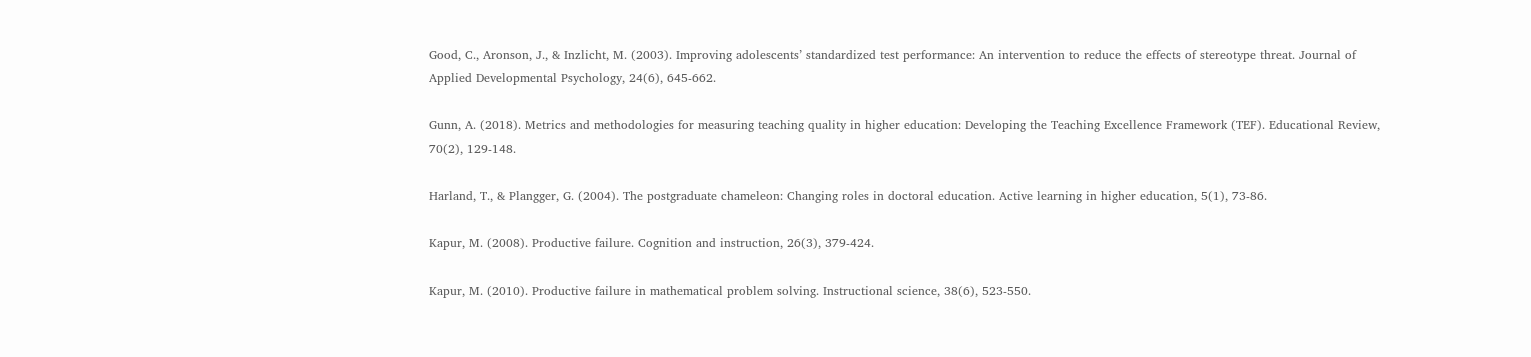Good, C., Aronson, J., & Inzlicht, M. (2003). Improving adolescents’ standardized test performance: An intervention to reduce the effects of stereotype threat. Journal of Applied Developmental Psychology, 24(6), 645-662.

Gunn, A. (2018). Metrics and methodologies for measuring teaching quality in higher education: Developing the Teaching Excellence Framework (TEF). Educational Review, 70(2), 129-148.

Harland, T., & Plangger, G. (2004). The postgraduate chameleon: Changing roles in doctoral education. Active learning in higher education, 5(1), 73-86.

Kapur, M. (2008). Productive failure. Cognition and instruction, 26(3), 379-424.

Kapur, M. (2010). Productive failure in mathematical problem solving. Instructional science, 38(6), 523-550.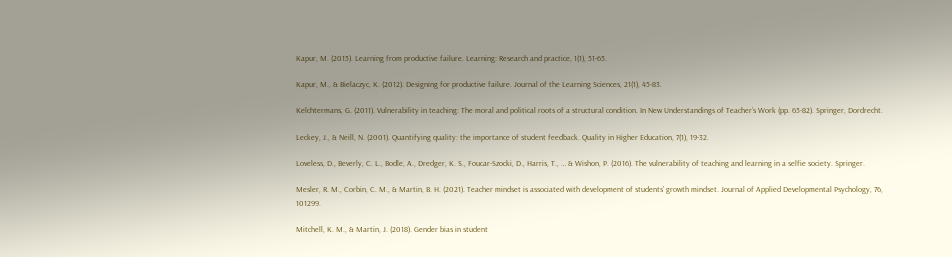Kapur, M. (2015). Learning from productive failure. Learning: Research and practice, 1(1), 51-65.

Kapur, M., & Bielaczyc, K. (2012). Designing for productive failure. Journal of the Learning Sciences, 21(1), 45-83.

Kelchtermans, G. (2011). Vulnerability in teaching: The moral and political roots of a structural condition. In New Understandings of Teacher’s Work (pp. 65-82). Springer, Dordrecht.

Leckey, J., & Neill, N. (2001). Quantifying quality: the importance of student feedback. Quality in Higher Education, 7(1), 19-32.

Loveless, D., Beverly, C. L., Bodle, A., Dredger, K. S., Foucar-Szocki, D., Harris, T., … & Wishon, P. (2016). The vulnerability of teaching and learning in a selfie society. Springer.

Mesler, R. M., Corbin, C. M., & Martin, B. H. (2021). Teacher mindset is associated with development of students’ growth mindset. Journal of Applied Developmental Psychology, 76, 101299.

Mitchell, K. M., & Martin, J. (2018). Gender bias in student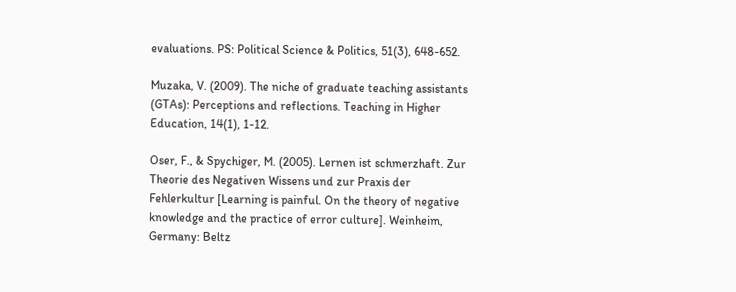evaluations. PS: Political Science & Politics, 51(3), 648-652.

Muzaka, V. (2009). The niche of graduate teaching assistants (GTAs): Perceptions and reflections. Teaching in Higher Education, 14(1), 1-12.

Oser, F., & Spychiger, M. (2005). Lernen ist schmerzhaft. Zur Theorie des Negativen Wissens und zur Praxis der Fehlerkultur [Learning is painful. On the theory of negative knowledge and the practice of error culture]. Weinheim, Germany: Beltz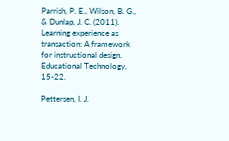Parrish, P. E., Wilson, B. G., & Dunlap, J. C. (2011). Learning experience as transaction: A framework for instructional design. Educational Technology, 15-22.

Pettersen, I. J.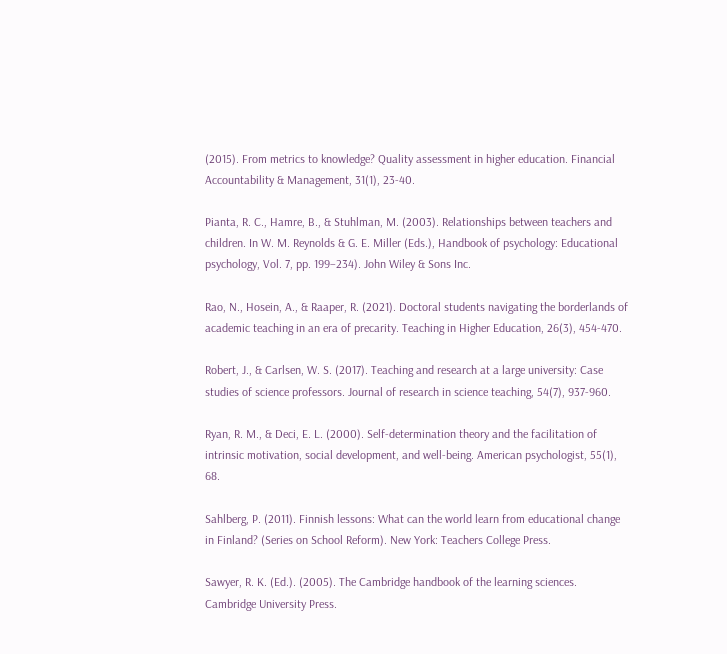(2015). From metrics to knowledge? Quality assessment in higher education. Financial Accountability & Management, 31(1), 23-40.

Pianta, R. C., Hamre, B., & Stuhlman, M. (2003). Relationships between teachers and children. In W. M. Reynolds & G. E. Miller (Eds.), Handbook of psychology: Educational psychology, Vol. 7, pp. 199–234). John Wiley & Sons Inc.

Rao, N., Hosein, A., & Raaper, R. (2021). Doctoral students navigating the borderlands of academic teaching in an era of precarity. Teaching in Higher Education, 26(3), 454-470.

Robert, J., & Carlsen, W. S. (2017). Teaching and research at a large university: Case studies of science professors. Journal of research in science teaching, 54(7), 937-960.

Ryan, R. M., & Deci, E. L. (2000). Self-determination theory and the facilitation of intrinsic motivation, social development, and well-being. American psychologist, 55(1), 68.

Sahlberg, P. (2011). Finnish lessons: What can the world learn from educational change in Finland? (Series on School Reform). New York: Teachers College Press.

Sawyer, R. K. (Ed.). (2005). The Cambridge handbook of the learning sciences. Cambridge University Press.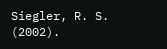Siegler, R. S. (2002).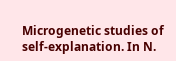Microgenetic studies of self-explanation. In N.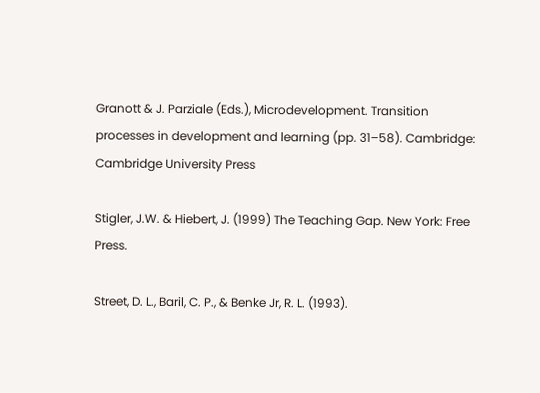Granott & J. Parziale (Eds.), Microdevelopment. Transition processes in development and learning (pp. 31–58). Cambridge: Cambridge University Press

Stigler, J.W. & Hiebert, J. (1999) The Teaching Gap. New York: Free Press.

Street, D. L., Baril, C. P., & Benke Jr, R. L. (1993).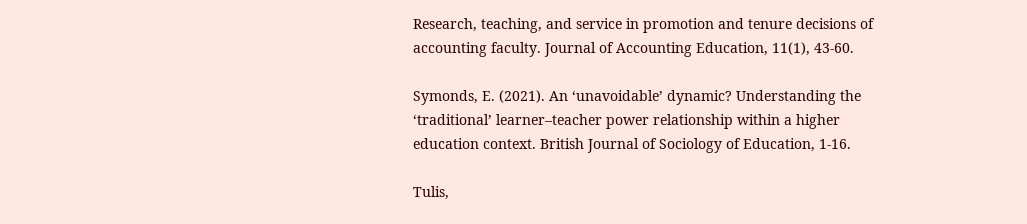Research, teaching, and service in promotion and tenure decisions of accounting faculty. Journal of Accounting Education, 11(1), 43-60.

Symonds, E. (2021). An ‘unavoidable’ dynamic? Understanding the ‘traditional’ learner–teacher power relationship within a higher education context. British Journal of Sociology of Education, 1-16.

Tulis,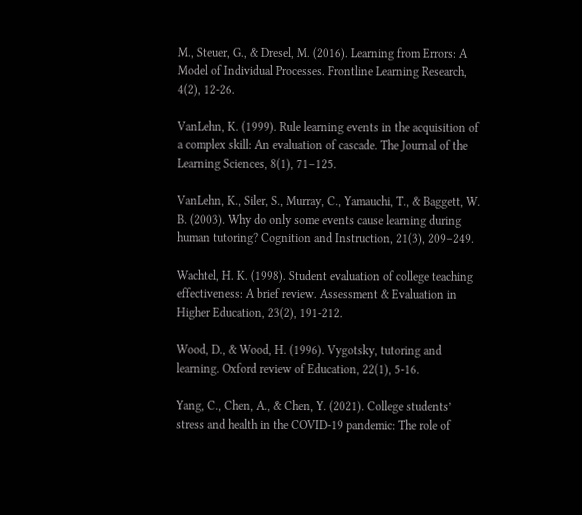M., Steuer, G., & Dresel, M. (2016). Learning from Errors: A Model of Individual Processes. Frontline Learning Research, 4(2), 12-26.

VanLehn, K. (1999). Rule learning events in the acquisition of a complex skill: An evaluation of cascade. The Journal of the Learning Sciences, 8(1), 71–125.

VanLehn, K., Siler, S., Murray, C., Yamauchi, T., & Baggett, W. B. (2003). Why do only some events cause learning during human tutoring? Cognition and Instruction, 21(3), 209–249.

Wachtel, H. K. (1998). Student evaluation of college teaching effectiveness: A brief review. Assessment & Evaluation in Higher Education, 23(2), 191-212.

Wood, D., & Wood, H. (1996). Vygotsky, tutoring and learning. Oxford review of Education, 22(1), 5-16.

Yang, C., Chen, A., & Chen, Y. (2021). College students’ stress and health in the COVID-19 pandemic: The role of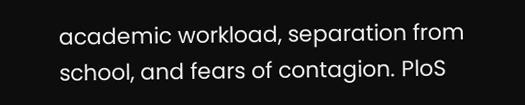academic workload, separation from school, and fears of contagion. PloS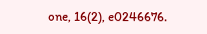one, 16(2), e0246676.